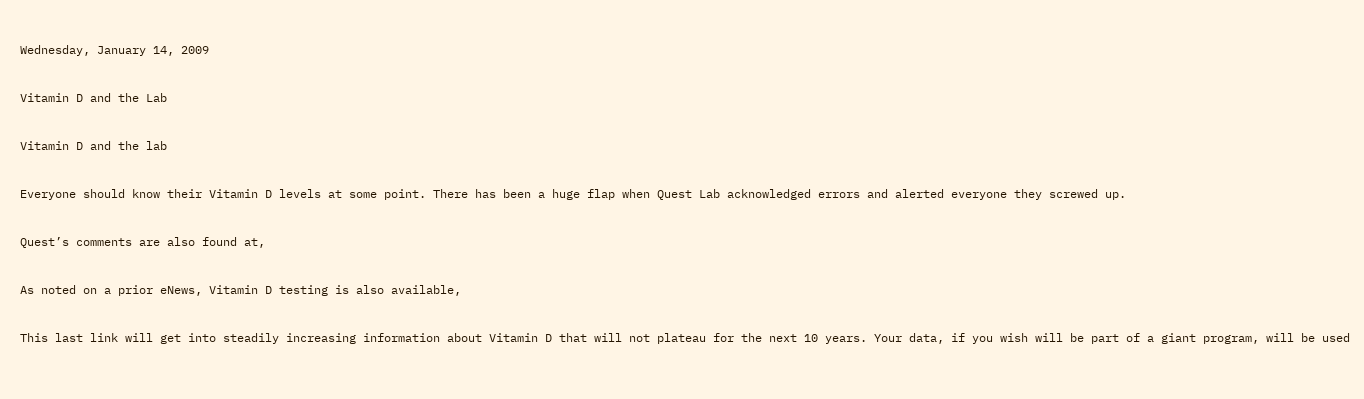Wednesday, January 14, 2009

Vitamin D and the Lab

Vitamin D and the lab

Everyone should know their Vitamin D levels at some point. There has been a huge flap when Quest Lab acknowledged errors and alerted everyone they screwed up.

Quest’s comments are also found at,

As noted on a prior eNews, Vitamin D testing is also available,

This last link will get into steadily increasing information about Vitamin D that will not plateau for the next 10 years. Your data, if you wish will be part of a giant program, will be used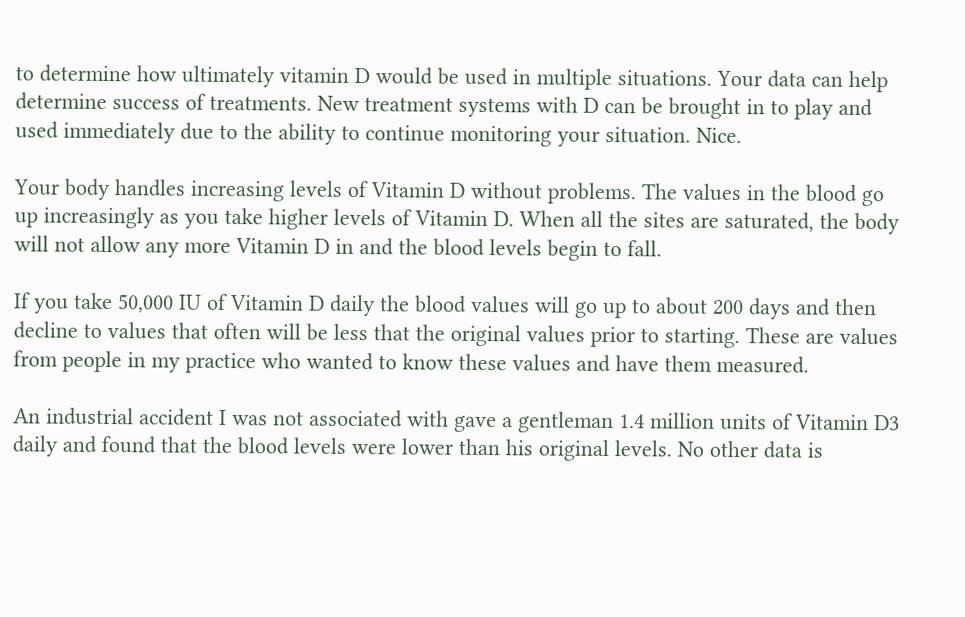to determine how ultimately vitamin D would be used in multiple situations. Your data can help determine success of treatments. New treatment systems with D can be brought in to play and used immediately due to the ability to continue monitoring your situation. Nice.

Your body handles increasing levels of Vitamin D without problems. The values in the blood go up increasingly as you take higher levels of Vitamin D. When all the sites are saturated, the body will not allow any more Vitamin D in and the blood levels begin to fall.

If you take 50,000 IU of Vitamin D daily the blood values will go up to about 200 days and then decline to values that often will be less that the original values prior to starting. These are values from people in my practice who wanted to know these values and have them measured.

An industrial accident I was not associated with gave a gentleman 1.4 million units of Vitamin D3 daily and found that the blood levels were lower than his original levels. No other data is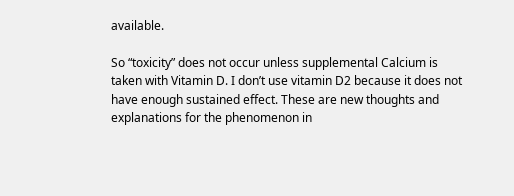available.

So “toxicity” does not occur unless supplemental Calcium is taken with Vitamin D. I don’t use vitamin D2 because it does not have enough sustained effect. These are new thoughts and explanations for the phenomenon in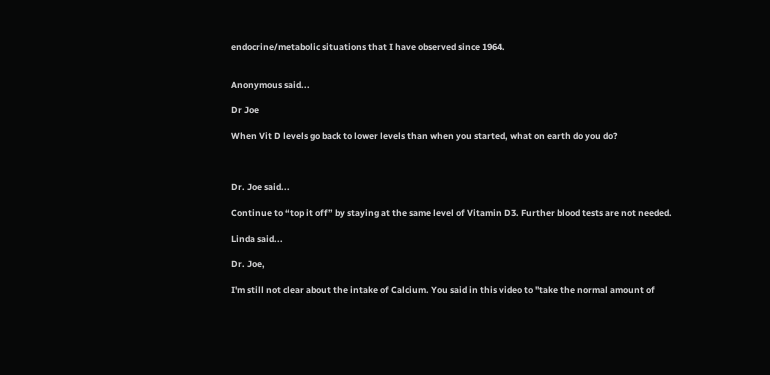endocrine/metabolic situations that I have observed since 1964.


Anonymous said...

Dr Joe

When Vit D levels go back to lower levels than when you started, what on earth do you do?



Dr. Joe said...

Continue to “top it off” by staying at the same level of Vitamin D3. Further blood tests are not needed.

Linda said...

Dr. Joe,

I'm still not clear about the intake of Calcium. You said in this video to "take the normal amount of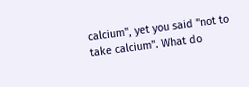calcium", yet you said "not to take calcium". What do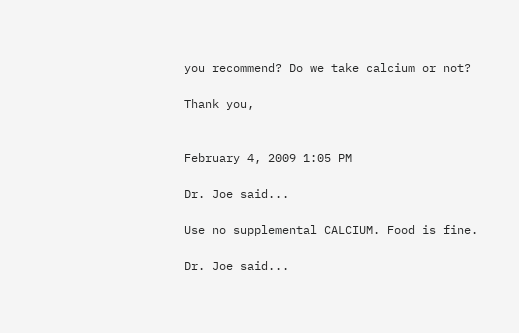you recommend? Do we take calcium or not?

Thank you,


February 4, 2009 1:05 PM

Dr. Joe said...

Use no supplemental CALCIUM. Food is fine.

Dr. Joe said...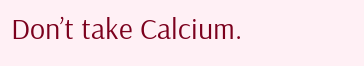Don’t take Calcium.